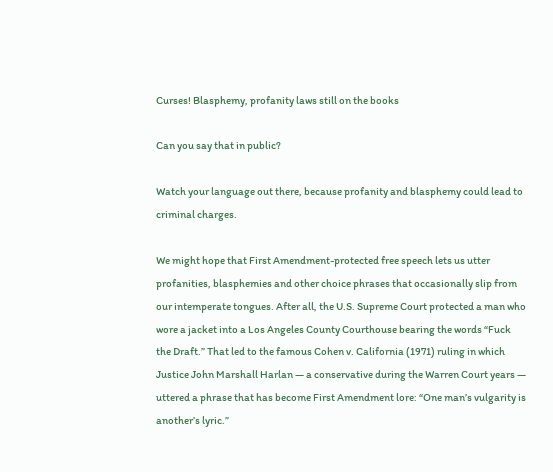Curses! Blasphemy, profanity laws still on the books

Can you say that in public?

Watch your language out there, because profanity and blasphemy could lead to criminal charges.

We might hope that First Amendment-protected free speech lets us utter profanities, blasphemies and other choice phrases that occasionally slip from our intemperate tongues. After all, the U.S. Supreme Court protected a man who wore a jacket into a Los Angeles County Courthouse bearing the words “Fuck the Draft.” That led to the famous Cohen v. California (1971) ruling in which Justice John Marshall Harlan — a conservative during the Warren Court years — uttered a phrase that has become First Amendment lore: “One man’s vulgarity is another’s lyric.”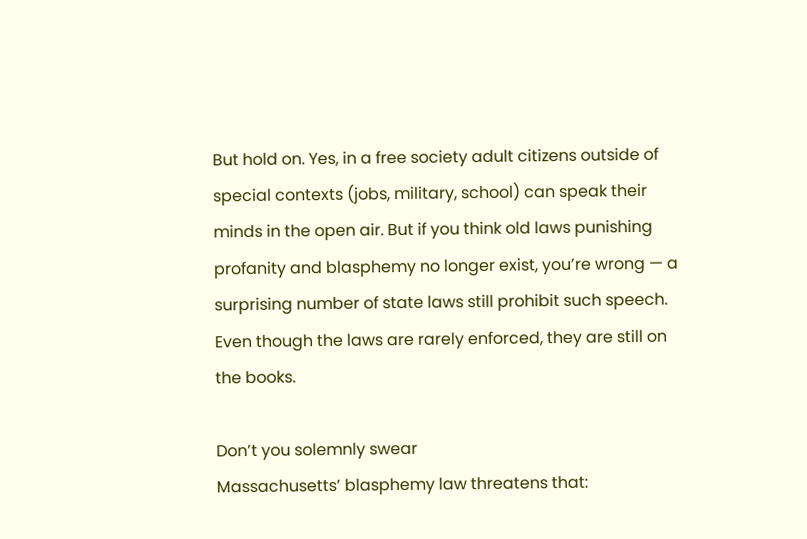But hold on. Yes, in a free society adult citizens outside of special contexts (jobs, military, school) can speak their minds in the open air. But if you think old laws punishing profanity and blasphemy no longer exist, you’re wrong — a surprising number of state laws still prohibit such speech.  Even though the laws are rarely enforced, they are still on the books.

Don’t you solemnly swear
Massachusetts’ blasphemy law threatens that: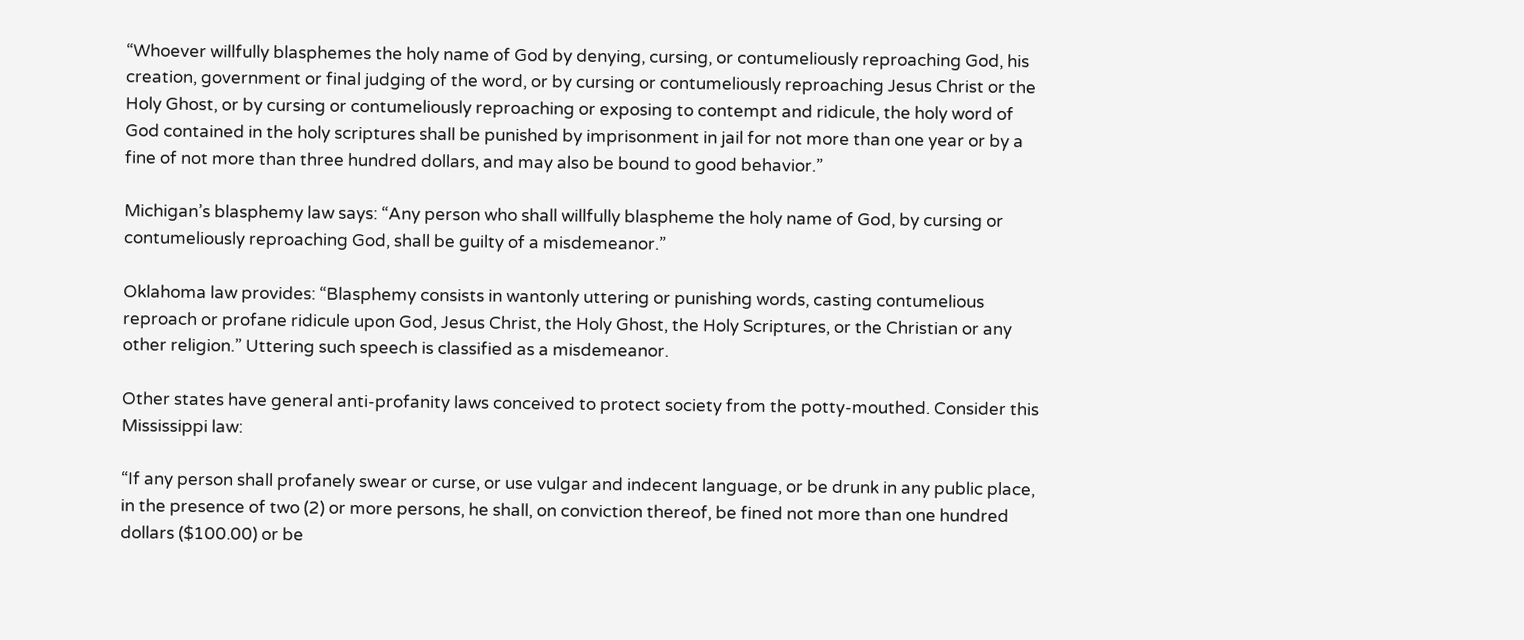“Whoever willfully blasphemes the holy name of God by denying, cursing, or contumeliously reproaching God, his creation, government or final judging of the word, or by cursing or contumeliously reproaching Jesus Christ or the Holy Ghost, or by cursing or contumeliously reproaching or exposing to contempt and ridicule, the holy word of God contained in the holy scriptures shall be punished by imprisonment in jail for not more than one year or by a fine of not more than three hundred dollars, and may also be bound to good behavior.”

Michigan’s blasphemy law says: “Any person who shall willfully blaspheme the holy name of God, by cursing or contumeliously reproaching God, shall be guilty of a misdemeanor.”

Oklahoma law provides: “Blasphemy consists in wantonly uttering or punishing words, casting contumelious reproach or profane ridicule upon God, Jesus Christ, the Holy Ghost, the Holy Scriptures, or the Christian or any other religion.” Uttering such speech is classified as a misdemeanor.

Other states have general anti-profanity laws conceived to protect society from the potty-mouthed. Consider this Mississippi law:

“If any person shall profanely swear or curse, or use vulgar and indecent language, or be drunk in any public place, in the presence of two (2) or more persons, he shall, on conviction thereof, be fined not more than one hundred dollars ($100.00) or be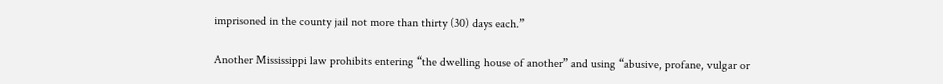imprisoned in the county jail not more than thirty (30) days each.”

Another Mississippi law prohibits entering “the dwelling house of another” and using “abusive, profane, vulgar or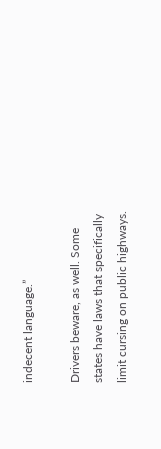indecent language.”

Drivers beware, as well. Some states have laws that specifically limit cursing on public highways.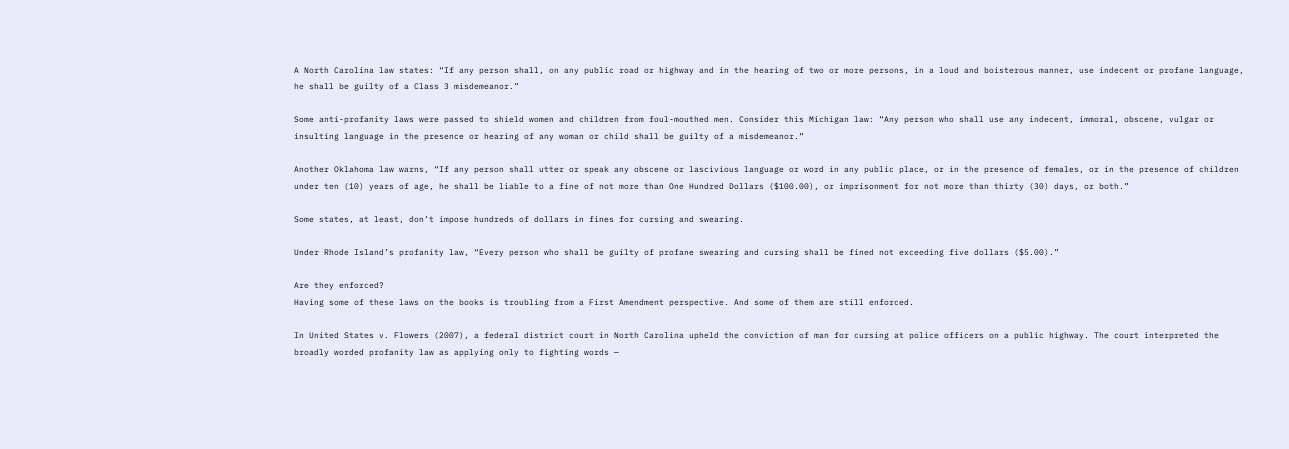A North Carolina law states: “If any person shall, on any public road or highway and in the hearing of two or more persons, in a loud and boisterous manner, use indecent or profane language, he shall be guilty of a Class 3 misdemeanor.”

Some anti-profanity laws were passed to shield women and children from foul-mouthed men. Consider this Michigan law: “Any person who shall use any indecent, immoral, obscene, vulgar or insulting language in the presence or hearing of any woman or child shall be guilty of a misdemeanor.”

Another Oklahoma law warns, “If any person shall utter or speak any obscene or lascivious language or word in any public place, or in the presence of females, or in the presence of children under ten (10) years of age, he shall be liable to a fine of not more than One Hundred Dollars ($100.00), or imprisonment for not more than thirty (30) days, or both.”

Some states, at least, don’t impose hundreds of dollars in fines for cursing and swearing.

Under Rhode Island’s profanity law, “Every person who shall be guilty of profane swearing and cursing shall be fined not exceeding five dollars ($5.00).”

Are they enforced?
Having some of these laws on the books is troubling from a First Amendment perspective. And some of them are still enforced.

In United States v. Flowers (2007), a federal district court in North Carolina upheld the conviction of man for cursing at police officers on a public highway. The court interpreted the broadly worded profanity law as applying only to fighting words —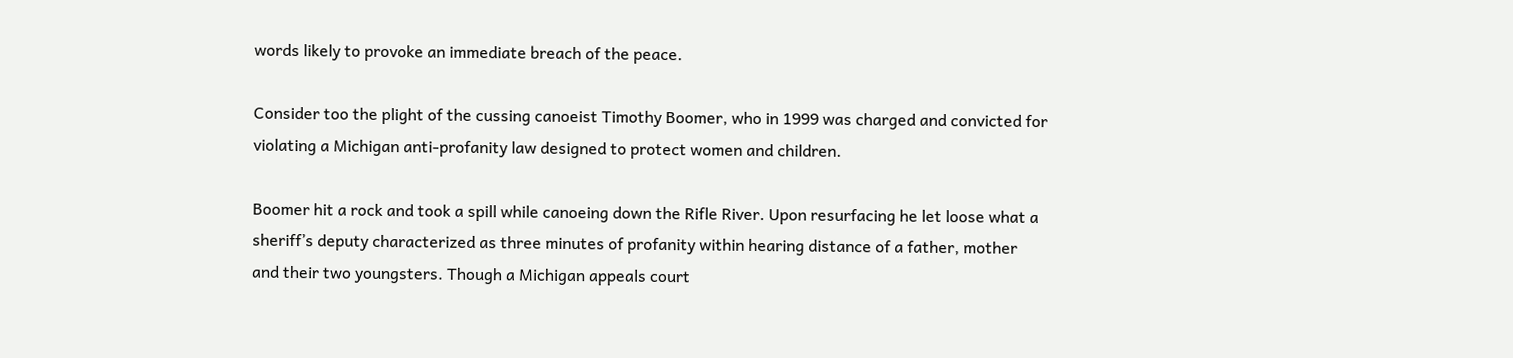words likely to provoke an immediate breach of the peace.

Consider too the plight of the cussing canoeist Timothy Boomer, who in 1999 was charged and convicted for violating a Michigan anti-profanity law designed to protect women and children.

Boomer hit a rock and took a spill while canoeing down the Rifle River. Upon resurfacing he let loose what a sheriff’s deputy characterized as three minutes of profanity within hearing distance of a father, mother and their two youngsters. Though a Michigan appeals court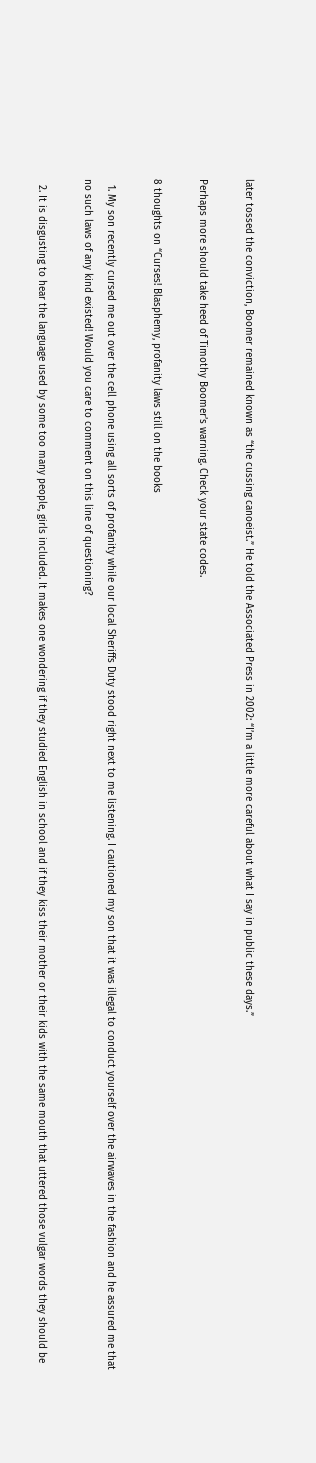later tossed the conviction, Boomer remained known as “the cussing canoeist.” He told the Associated Press in 2002: “I’m a little more careful about what I say in public these days.”

Perhaps more should take heed of Timothy Boomer’s warning. Check your state codes.

8 thoughts on “Curses! Blasphemy, profanity laws still on the books

  1. My son recently cursed me out over the cell phone using all sorts of profanity while our local Sheriffs Duty stood right next to me listening. I cautioned my son that it was illegal to conduct yourself over the airwaves in the fashion and he assured me that no such laws of any kind existed! Would you care to comment on this line of questioning?

  2. It is disgusting to hear the language used by some too many people, girls included. It makes one wondering if they studied English in school and if they kiss their mother or their kids with the same mouth that uttered those vulgar words they should be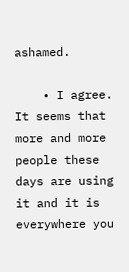ashamed.

    • I agree. It seems that more and more people these days are using it and it is everywhere you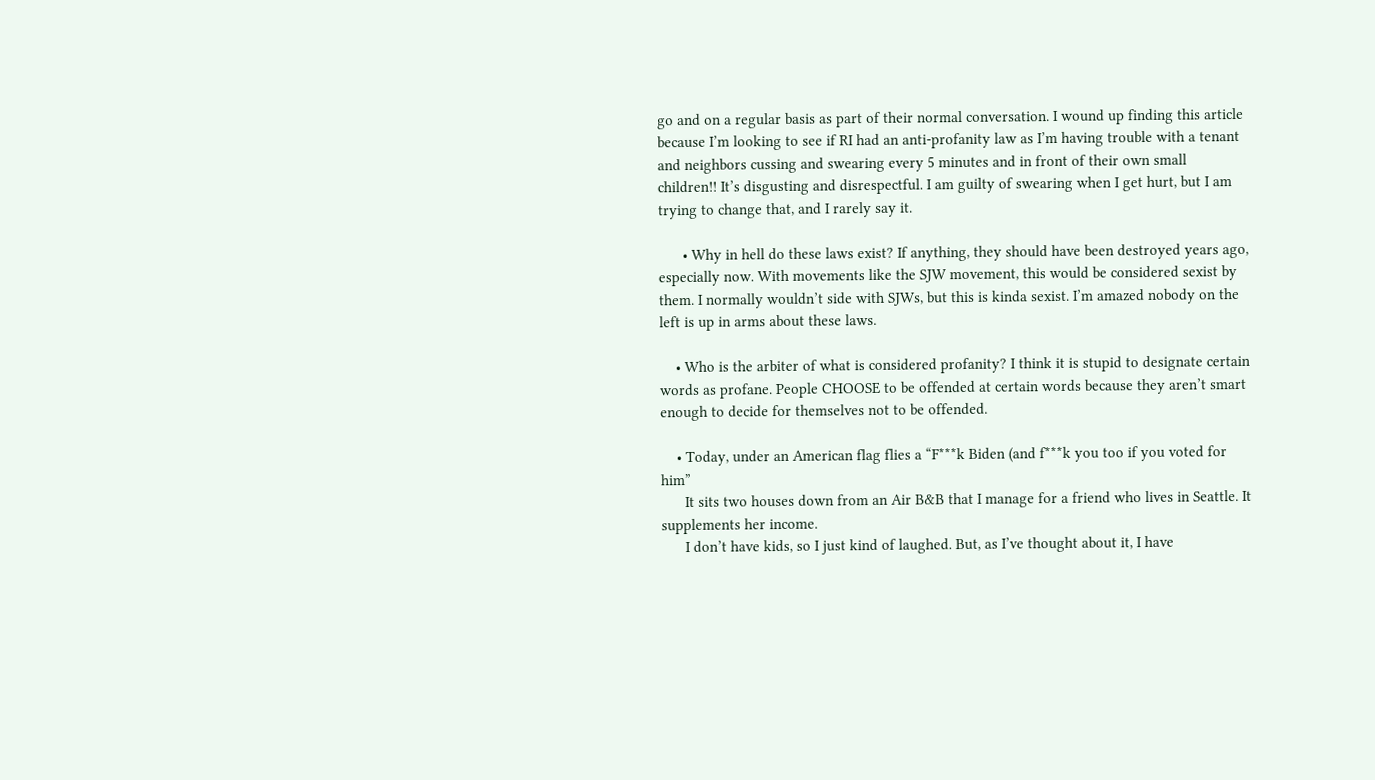go and on a regular basis as part of their normal conversation. I wound up finding this article because I’m looking to see if RI had an anti-profanity law as I’m having trouble with a tenant and neighbors cussing and swearing every 5 minutes and in front of their own small children!! It’s disgusting and disrespectful. I am guilty of swearing when I get hurt, but I am trying to change that, and I rarely say it.

      • Why in hell do these laws exist? If anything, they should have been destroyed years ago, especially now. With movements like the SJW movement, this would be considered sexist by them. I normally wouldn’t side with SJWs, but this is kinda sexist. I’m amazed nobody on the left is up in arms about these laws.

    • Who is the arbiter of what is considered profanity? I think it is stupid to designate certain words as profane. People CHOOSE to be offended at certain words because they aren’t smart enough to decide for themselves not to be offended.

    • Today, under an American flag flies a “F***k Biden (and f***k you too if you voted for him”
      It sits two houses down from an Air B&B that I manage for a friend who lives in Seattle. It supplements her income.
      I don’t have kids, so I just kind of laughed. But, as I’ve thought about it, I have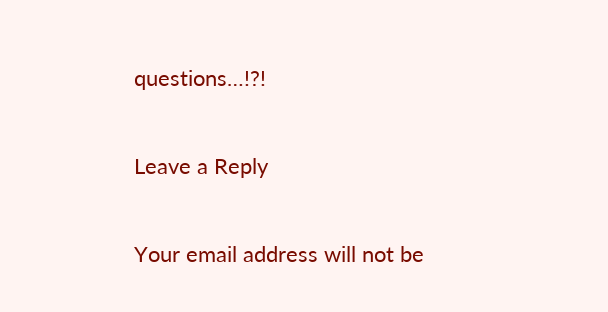questions…!?!

Leave a Reply

Your email address will not be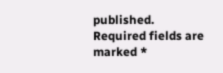published. Required fields are marked *